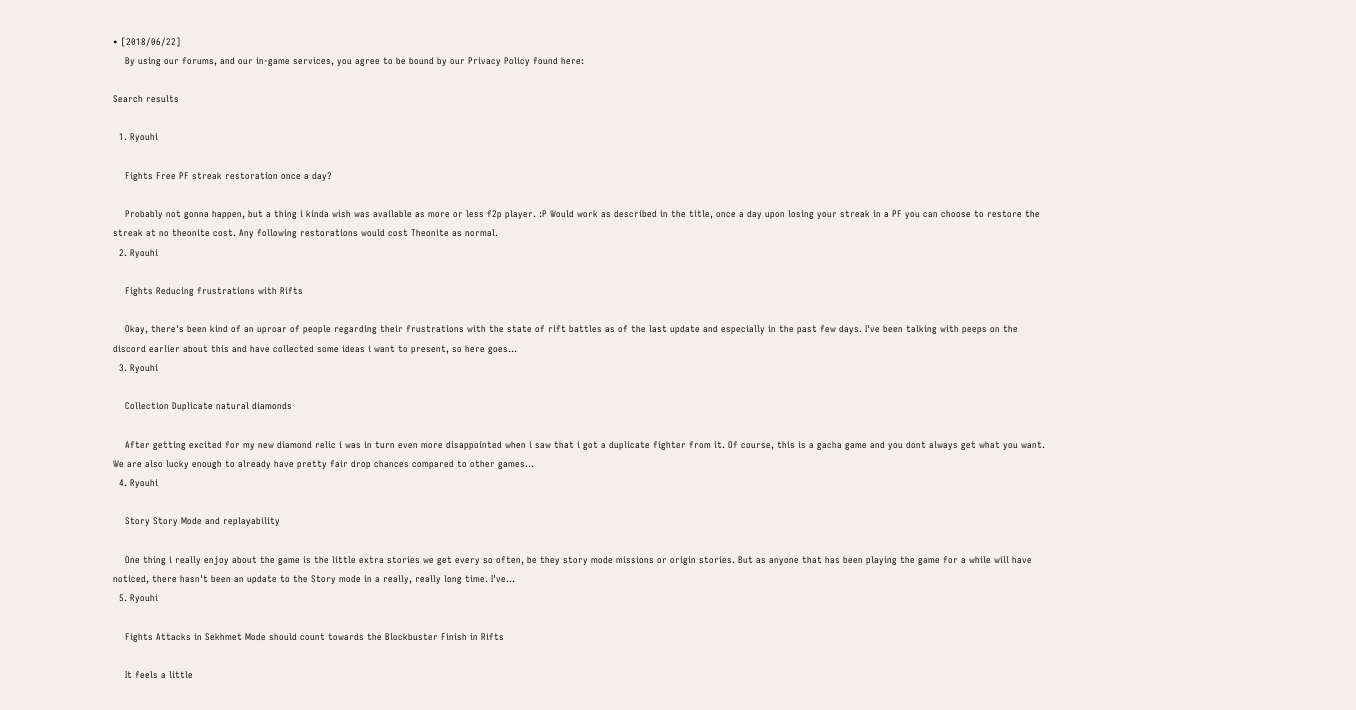• [2018/06/22]
    By using our forums, and our in-game services, you agree to be bound by our Privacy Policy found here:

Search results

  1. Ryouhi

    Fights Free PF streak restoration once a day?

    Probably not gonna happen, but a thing i kinda wish was available as more or less f2p player. :P Would work as described in the title, once a day upon losing your streak in a PF you can choose to restore the streak at no theonite cost. Any following restorations would cost Theonite as normal.
  2. Ryouhi

    Fights Reducing frustrations with Rifts

    Okay, there's been kind of an uproar of people regarding their frustrations with the state of rift battles as of the last update and especially in the past few days. I've been talking with peeps on the discord earlier about this and have collected some ideas i want to present, so here goes...
  3. Ryouhi

    Collection Duplicate natural diamonds

    After getting excited for my new diamond relic i was in turn even more disappointed when i saw that i got a duplicate fighter from it. Of course, this is a gacha game and you dont always get what you want. We are also lucky enough to already have pretty fair drop chances compared to other games...
  4. Ryouhi

    Story Story Mode and replayability

    One thing i really enjoy about the game is the little extra stories we get every so often, be they story mode missions or origin stories. But as anyone that has been playing the game for a while will have noticed, there hasn't been an update to the Story mode in a really, really long time. I've...
  5. Ryouhi

    Fights Attacks in Sekhmet Mode should count towards the Blockbuster Finish in Rifts

    It feels a little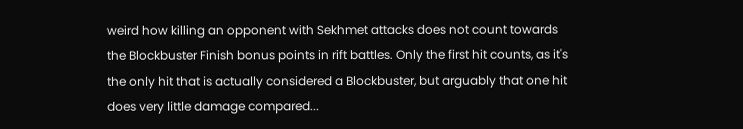weird how killing an opponent with Sekhmet attacks does not count towards the Blockbuster Finish bonus points in rift battles. Only the first hit counts, as it's the only hit that is actually considered a Blockbuster, but arguably that one hit does very little damage compared...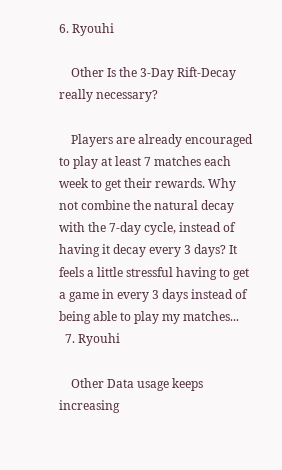6. Ryouhi

    Other Is the 3-Day Rift-Decay really necessary?

    Players are already encouraged to play at least 7 matches each week to get their rewards. Why not combine the natural decay with the 7-day cycle, instead of having it decay every 3 days? It feels a little stressful having to get a game in every 3 days instead of being able to play my matches...
  7. Ryouhi

    Other Data usage keeps increasing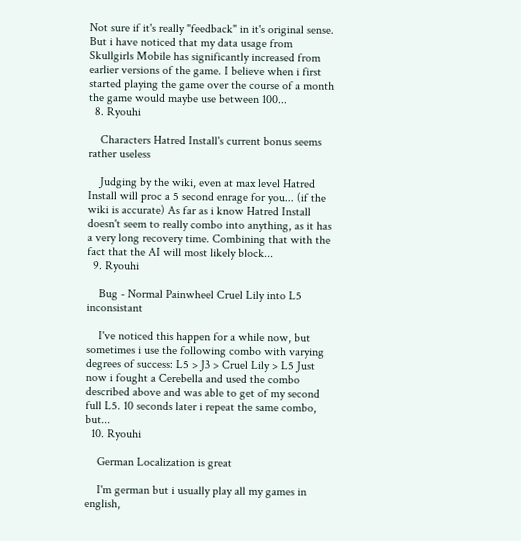Not sure if it's really "feedback" in it's original sense. But i have noticed that my data usage from Skullgirls Mobile has significantly increased from earlier versions of the game. I believe when i first started playing the game over the course of a month the game would maybe use between 100...
  8. Ryouhi

    Characters Hatred Install's current bonus seems rather useless

    Judging by the wiki, even at max level Hatred Install will proc a 5 second enrage for you... (if the wiki is accurate) As far as i know Hatred Install doesn't seem to really combo into anything, as it has a very long recovery time. Combining that with the fact that the AI will most likely block...
  9. Ryouhi

    Bug - Normal Painwheel Cruel Lily into L5 inconsistant

    I've noticed this happen for a while now, but sometimes i use the following combo with varying degrees of success: L5 > J3 > Cruel Lily > L5 Just now i fought a Cerebella and used the combo described above and was able to get of my second full L5. 10 seconds later i repeat the same combo, but...
  10. Ryouhi

    German Localization is great

    I'm german but i usually play all my games in english,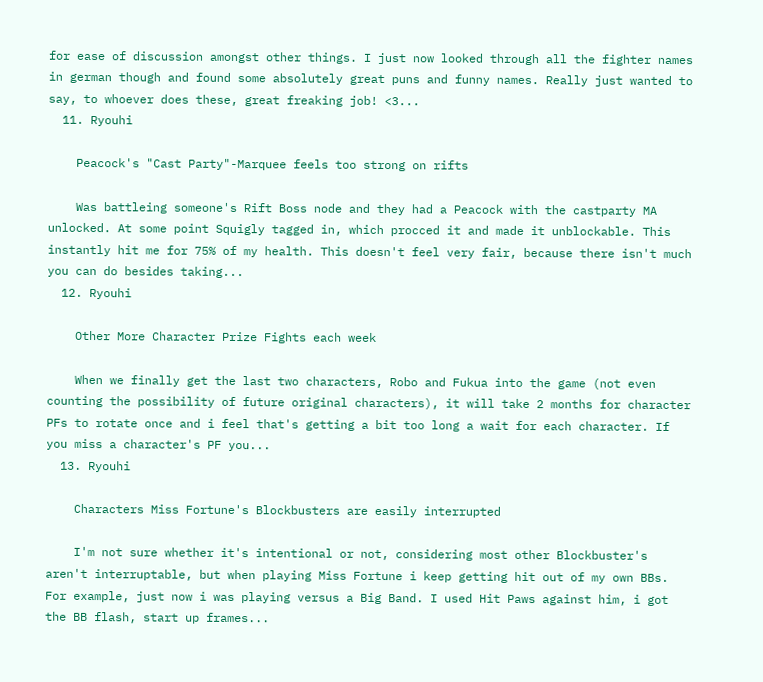for ease of discussion amongst other things. I just now looked through all the fighter names in german though and found some absolutely great puns and funny names. Really just wanted to say, to whoever does these, great freaking job! <3...
  11. Ryouhi

    Peacock's "Cast Party"-Marquee feels too strong on rifts

    Was battleing someone's Rift Boss node and they had a Peacock with the castparty MA unlocked. At some point Squigly tagged in, which procced it and made it unblockable. This instantly hit me for 75% of my health. This doesn't feel very fair, because there isn't much you can do besides taking...
  12. Ryouhi

    Other More Character Prize Fights each week

    When we finally get the last two characters, Robo and Fukua into the game (not even counting the possibility of future original characters), it will take 2 months for character PFs to rotate once and i feel that's getting a bit too long a wait for each character. If you miss a character's PF you...
  13. Ryouhi

    Characters Miss Fortune's Blockbusters are easily interrupted

    I'm not sure whether it's intentional or not, considering most other Blockbuster's aren't interruptable, but when playing Miss Fortune i keep getting hit out of my own BBs. For example, just now i was playing versus a Big Band. I used Hit Paws against him, i got the BB flash, start up frames...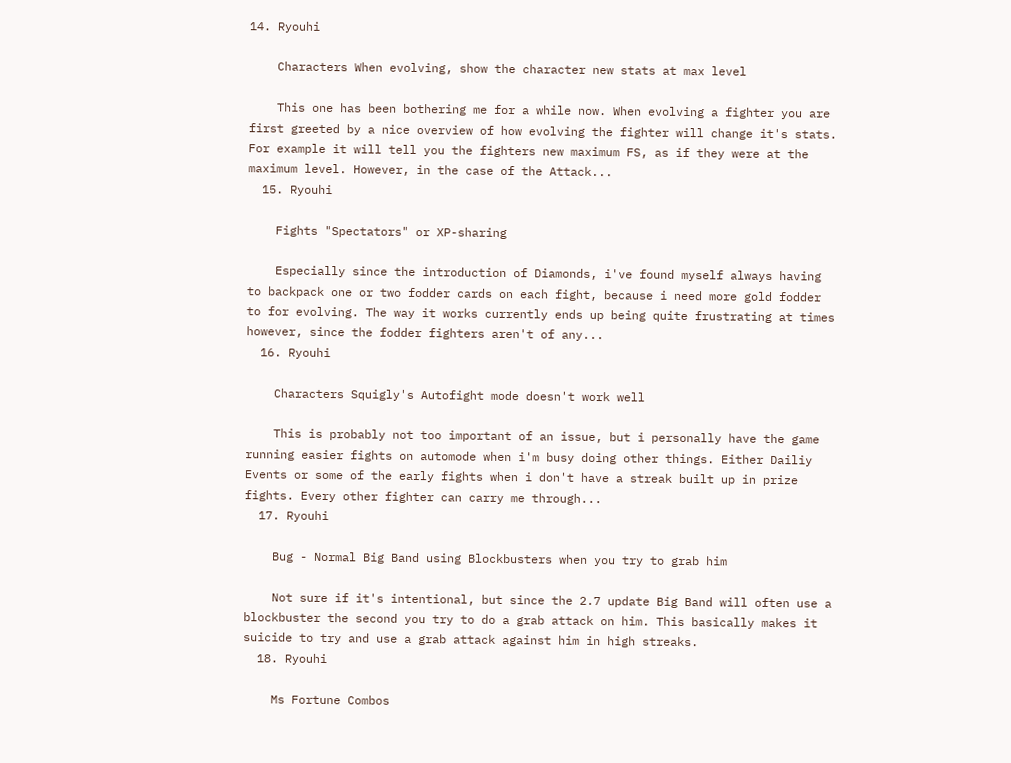14. Ryouhi

    Characters When evolving, show the character new stats at max level

    This one has been bothering me for a while now. When evolving a fighter you are first greeted by a nice overview of how evolving the fighter will change it's stats. For example it will tell you the fighters new maximum FS, as if they were at the maximum level. However, in the case of the Attack...
  15. Ryouhi

    Fights "Spectators" or XP-sharing

    Especially since the introduction of Diamonds, i've found myself always having to backpack one or two fodder cards on each fight, because i need more gold fodder to for evolving. The way it works currently ends up being quite frustrating at times however, since the fodder fighters aren't of any...
  16. Ryouhi

    Characters Squigly's Autofight mode doesn't work well

    This is probably not too important of an issue, but i personally have the game running easier fights on automode when i'm busy doing other things. Either Dailiy Events or some of the early fights when i don't have a streak built up in prize fights. Every other fighter can carry me through...
  17. Ryouhi

    Bug - Normal Big Band using Blockbusters when you try to grab him

    Not sure if it's intentional, but since the 2.7 update Big Band will often use a blockbuster the second you try to do a grab attack on him. This basically makes it suicide to try and use a grab attack against him in high streaks.
  18. Ryouhi

    Ms Fortune Combos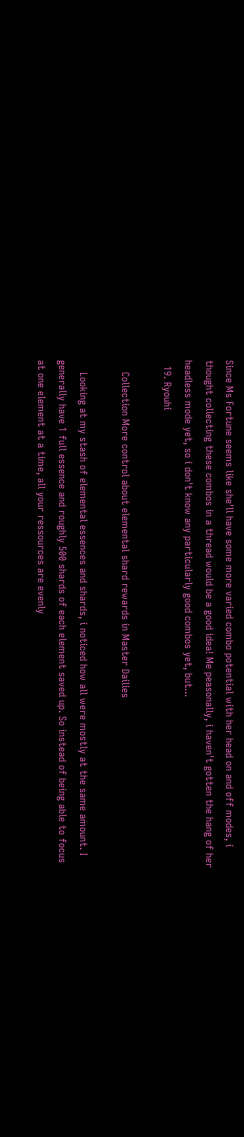Since Ms Fortune seems like she'll have some more varied combo potential with her head on and off modes, i thought collecting these combos in a thread would be a good idea! Me peasonally, i haven't gotten the hang of her headless mode yet, so i don't know any particularly good combos yet, but...
  19. Ryouhi

    Collection More control about elemental shard rewards in Master Dailies

    Looking at my stash of elemental essences and shards, i noticed how all were mostly at the same amount. I generally have 1 full essence and roughly 500 shards of each element saved up. So instead of being able to focus at one element at a time, all your ressources are evenly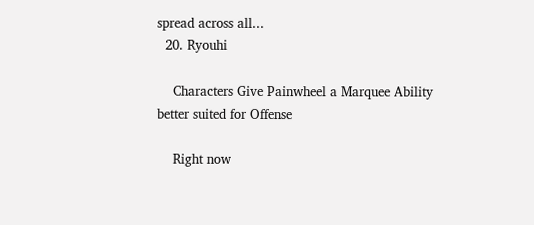spread across all...
  20. Ryouhi

    Characters Give Painwheel a Marquee Ability better suited for Offense

    Right now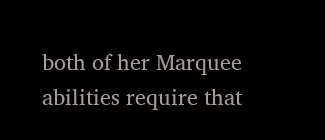both of her Marquee abilities require that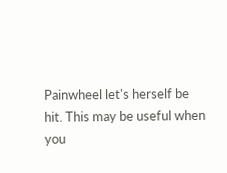Painwheel let's herself be hit. This may be useful when you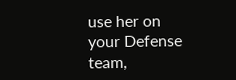use her on your Defense team,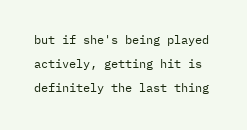but if she's being played actively, getting hit is definitely the last thing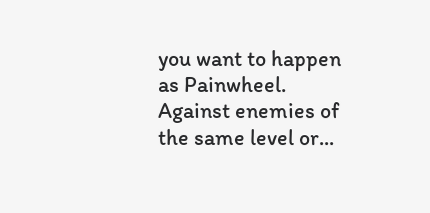you want to happen as Painwheel. Against enemies of the same level or...